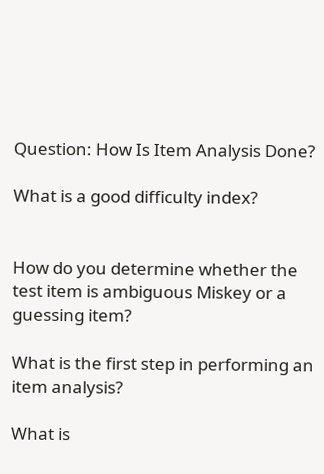Question: How Is Item Analysis Done?

What is a good difficulty index?


How do you determine whether the test item is ambiguous Miskey or a guessing item?

What is the first step in performing an item analysis?

What is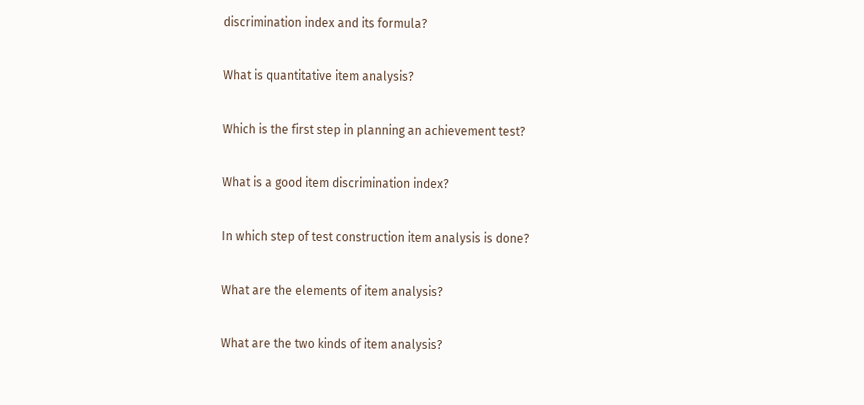discrimination index and its formula?

What is quantitative item analysis?

Which is the first step in planning an achievement test?

What is a good item discrimination index?

In which step of test construction item analysis is done?

What are the elements of item analysis?

What are the two kinds of item analysis?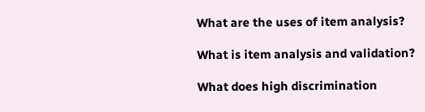What are the uses of item analysis?

What is item analysis and validation?

What does high discrimination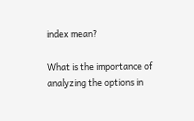index mean?

What is the importance of analyzing the options in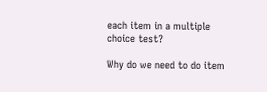each item in a multiple choice test?

Why do we need to do item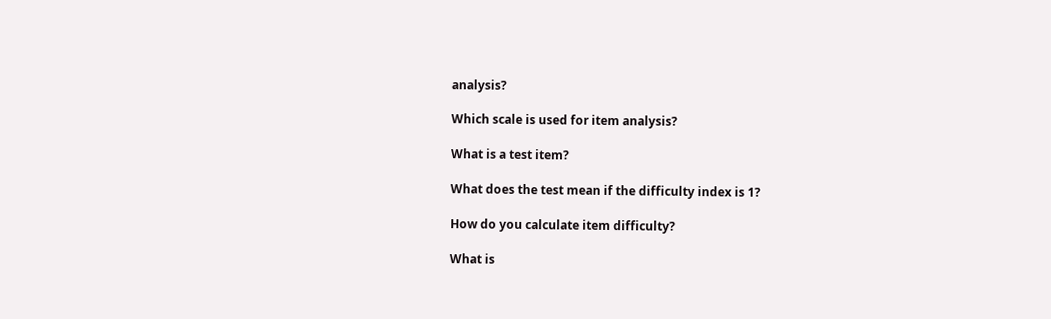analysis?

Which scale is used for item analysis?

What is a test item?

What does the test mean if the difficulty index is 1?

How do you calculate item difficulty?

What is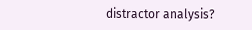distractor analysis?